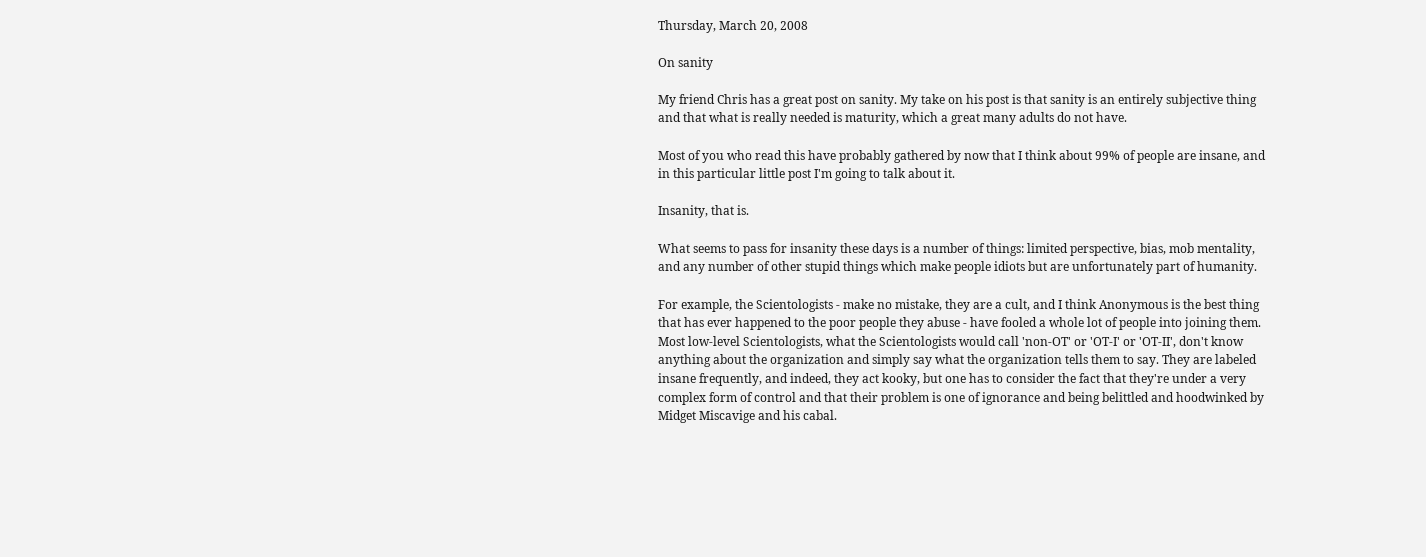Thursday, March 20, 2008

On sanity

My friend Chris has a great post on sanity. My take on his post is that sanity is an entirely subjective thing and that what is really needed is maturity, which a great many adults do not have.

Most of you who read this have probably gathered by now that I think about 99% of people are insane, and in this particular little post I'm going to talk about it.

Insanity, that is.

What seems to pass for insanity these days is a number of things: limited perspective, bias, mob mentality, and any number of other stupid things which make people idiots but are unfortunately part of humanity.

For example, the Scientologists - make no mistake, they are a cult, and I think Anonymous is the best thing that has ever happened to the poor people they abuse - have fooled a whole lot of people into joining them. Most low-level Scientologists, what the Scientologists would call 'non-OT' or 'OT-I' or 'OT-II', don't know anything about the organization and simply say what the organization tells them to say. They are labeled insane frequently, and indeed, they act kooky, but one has to consider the fact that they're under a very complex form of control and that their problem is one of ignorance and being belittled and hoodwinked by Midget Miscavige and his cabal.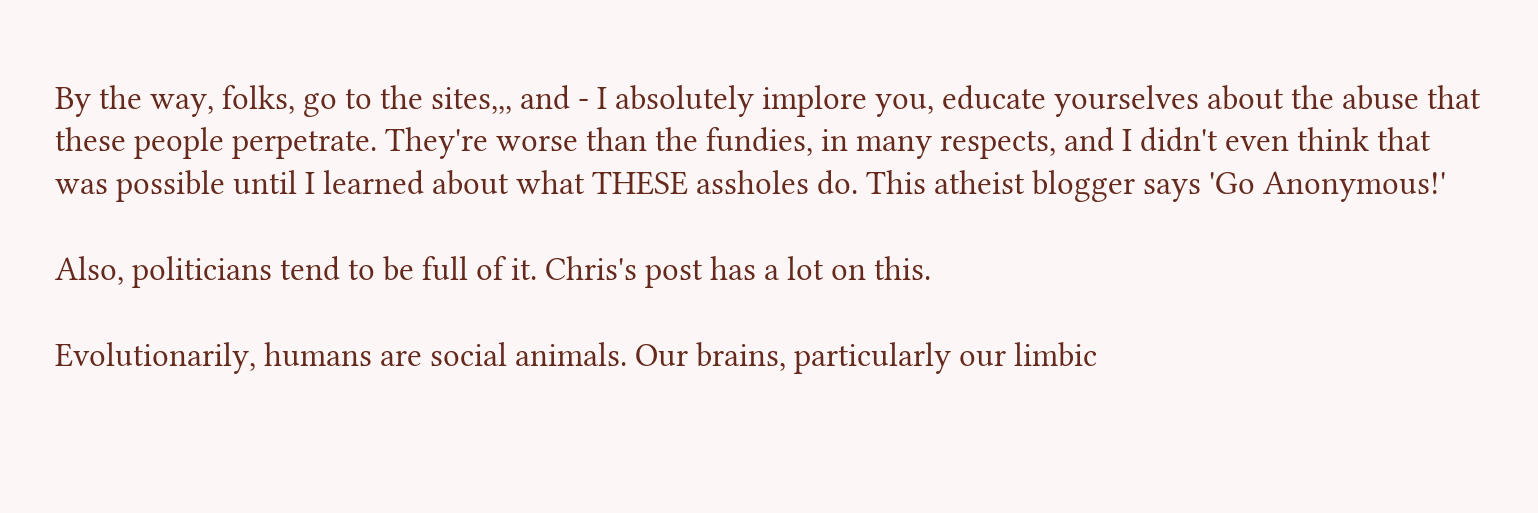By the way, folks, go to the sites,,, and - I absolutely implore you, educate yourselves about the abuse that these people perpetrate. They're worse than the fundies, in many respects, and I didn't even think that was possible until I learned about what THESE assholes do. This atheist blogger says 'Go Anonymous!'

Also, politicians tend to be full of it. Chris's post has a lot on this.

Evolutionarily, humans are social animals. Our brains, particularly our limbic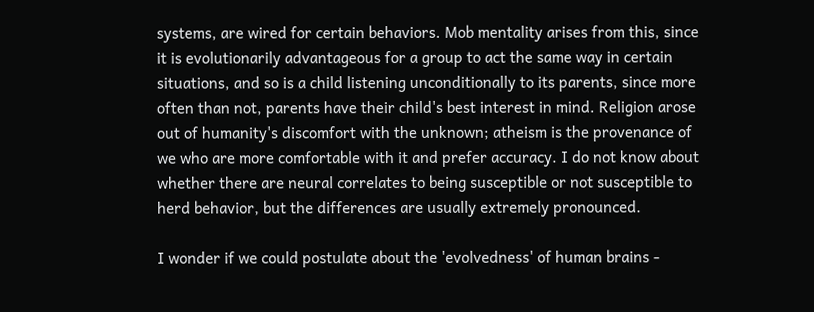systems, are wired for certain behaviors. Mob mentality arises from this, since it is evolutionarily advantageous for a group to act the same way in certain situations, and so is a child listening unconditionally to its parents, since more often than not, parents have their child's best interest in mind. Religion arose out of humanity's discomfort with the unknown; atheism is the provenance of we who are more comfortable with it and prefer accuracy. I do not know about whether there are neural correlates to being susceptible or not susceptible to herd behavior, but the differences are usually extremely pronounced.

I wonder if we could postulate about the 'evolvedness' of human brains -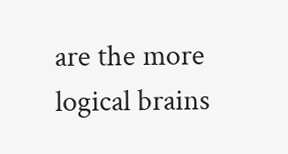are the more logical brains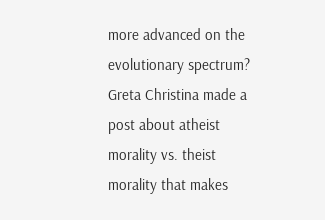more advanced on the evolutionary spectrum? Greta Christina made a post about atheist morality vs. theist morality that makes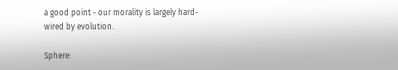a good point - our morality is largely hard-wired by evolution.

Sphere: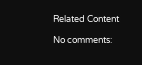Related Content

No comments: